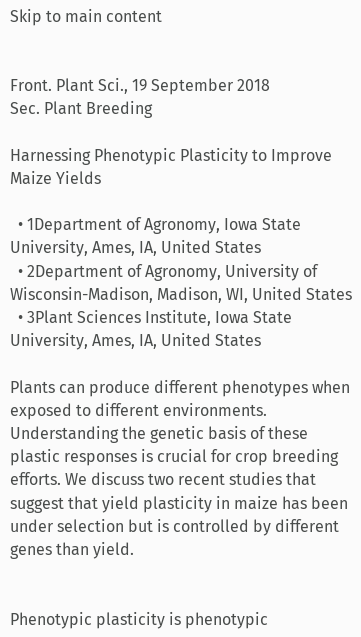Skip to main content


Front. Plant Sci., 19 September 2018
Sec. Plant Breeding

Harnessing Phenotypic Plasticity to Improve Maize Yields

  • 1Department of Agronomy, Iowa State University, Ames, IA, United States
  • 2Department of Agronomy, University of Wisconsin-Madison, Madison, WI, United States
  • 3Plant Sciences Institute, Iowa State University, Ames, IA, United States

Plants can produce different phenotypes when exposed to different environments. Understanding the genetic basis of these plastic responses is crucial for crop breeding efforts. We discuss two recent studies that suggest that yield plasticity in maize has been under selection but is controlled by different genes than yield.


Phenotypic plasticity is phenotypic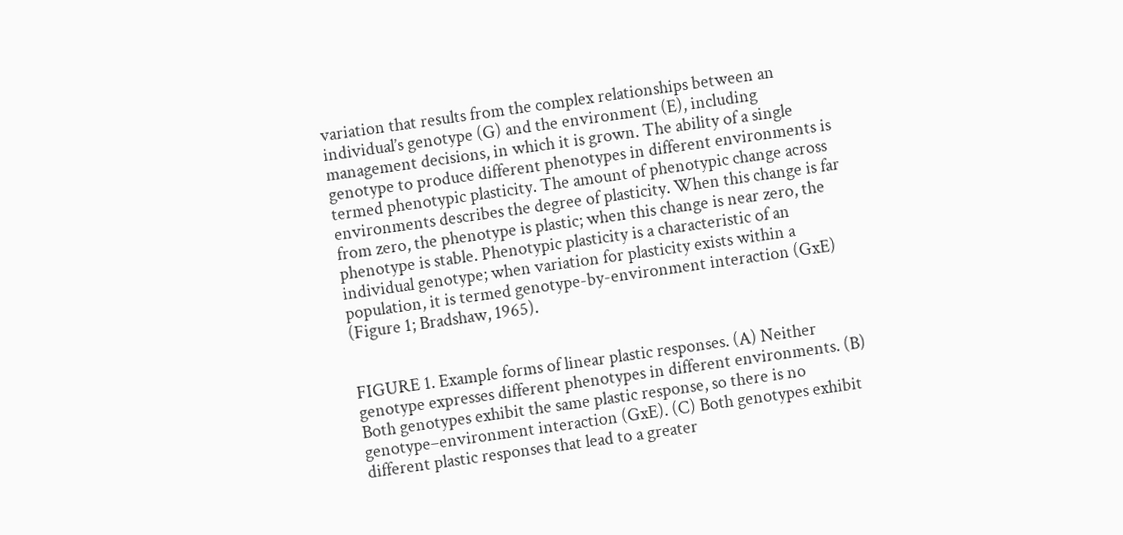variation that results from the complex relationships between an individual’s genotype (G) and the environment (E), including management decisions, in which it is grown. The ability of a single genotype to produce different phenotypes in different environments is termed phenotypic plasticity. The amount of phenotypic change across environments describes the degree of plasticity. When this change is far from zero, the phenotype is plastic; when this change is near zero, the phenotype is stable. Phenotypic plasticity is a characteristic of an individual genotype; when variation for plasticity exists within a population, it is termed genotype-by-environment interaction (GxE) (Figure 1; Bradshaw, 1965).


FIGURE 1. Example forms of linear plastic responses. (A) Neither genotype expresses different phenotypes in different environments. (B) Both genotypes exhibit the same plastic response, so there is no genotype–environment interaction (GxE). (C) Both genotypes exhibit different plastic responses that lead to a greater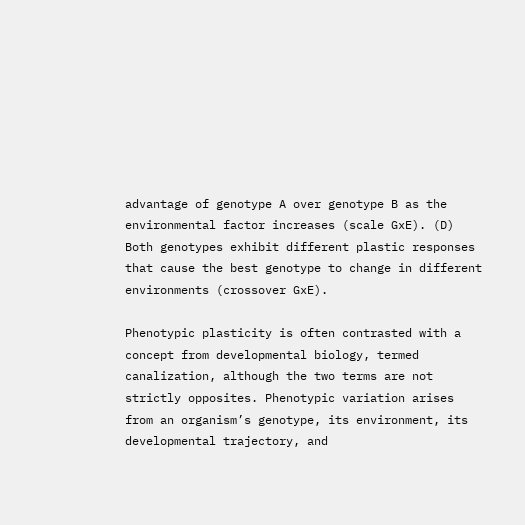advantage of genotype A over genotype B as the environmental factor increases (scale GxE). (D) Both genotypes exhibit different plastic responses that cause the best genotype to change in different environments (crossover GxE).

Phenotypic plasticity is often contrasted with a concept from developmental biology, termed canalization, although the two terms are not strictly opposites. Phenotypic variation arises from an organism’s genotype, its environment, its developmental trajectory, and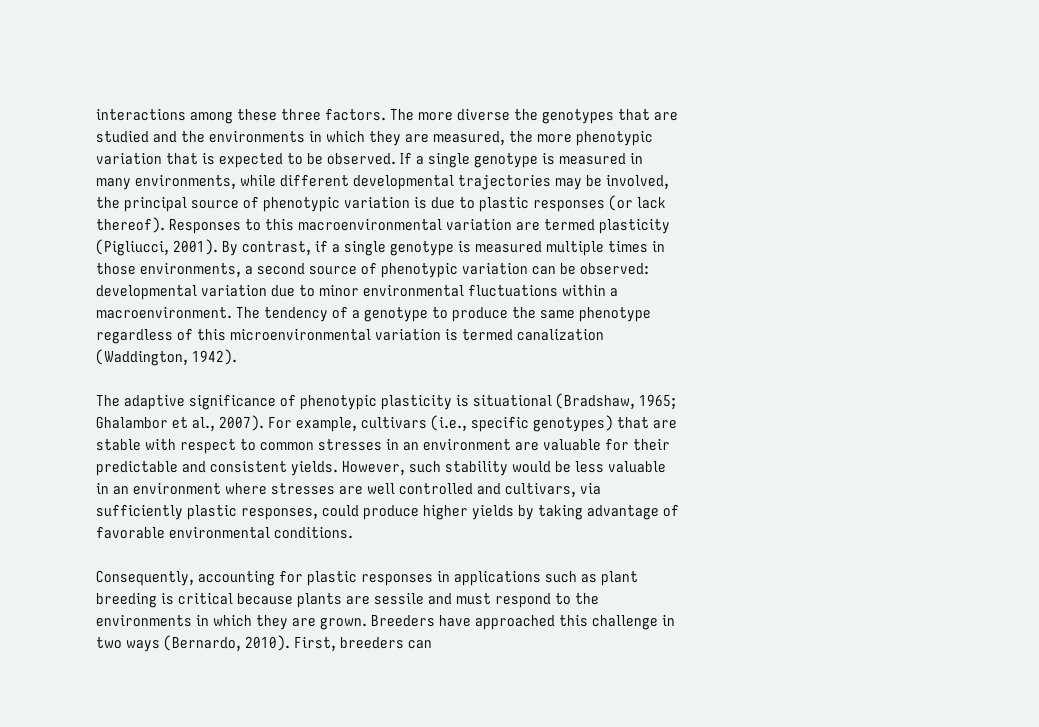interactions among these three factors. The more diverse the genotypes that are studied and the environments in which they are measured, the more phenotypic variation that is expected to be observed. If a single genotype is measured in many environments, while different developmental trajectories may be involved, the principal source of phenotypic variation is due to plastic responses (or lack thereof). Responses to this macroenvironmental variation are termed plasticity (Pigliucci, 2001). By contrast, if a single genotype is measured multiple times in those environments, a second source of phenotypic variation can be observed: developmental variation due to minor environmental fluctuations within a macroenvironment. The tendency of a genotype to produce the same phenotype regardless of this microenvironmental variation is termed canalization (Waddington, 1942).

The adaptive significance of phenotypic plasticity is situational (Bradshaw, 1965; Ghalambor et al., 2007). For example, cultivars (i.e., specific genotypes) that are stable with respect to common stresses in an environment are valuable for their predictable and consistent yields. However, such stability would be less valuable in an environment where stresses are well controlled and cultivars, via sufficiently plastic responses, could produce higher yields by taking advantage of favorable environmental conditions.

Consequently, accounting for plastic responses in applications such as plant breeding is critical because plants are sessile and must respond to the environments in which they are grown. Breeders have approached this challenge in two ways (Bernardo, 2010). First, breeders can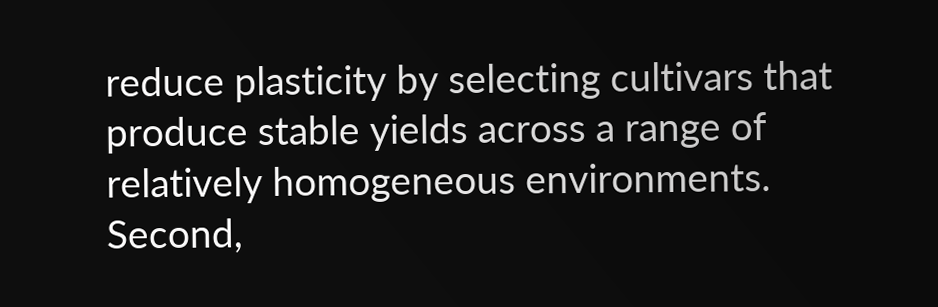reduce plasticity by selecting cultivars that produce stable yields across a range of relatively homogeneous environments. Second,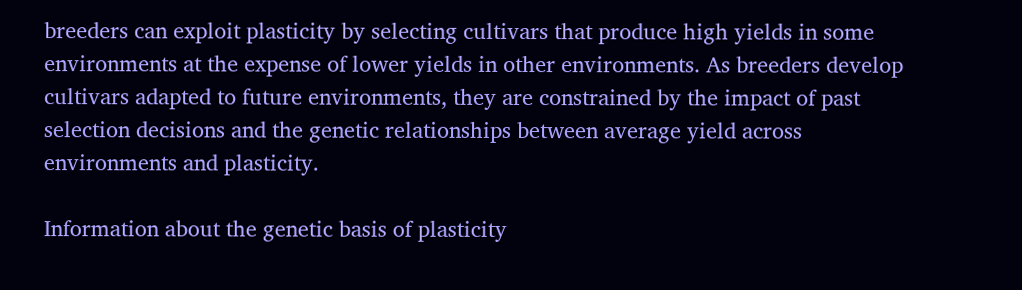breeders can exploit plasticity by selecting cultivars that produce high yields in some environments at the expense of lower yields in other environments. As breeders develop cultivars adapted to future environments, they are constrained by the impact of past selection decisions and the genetic relationships between average yield across environments and plasticity.

Information about the genetic basis of plasticity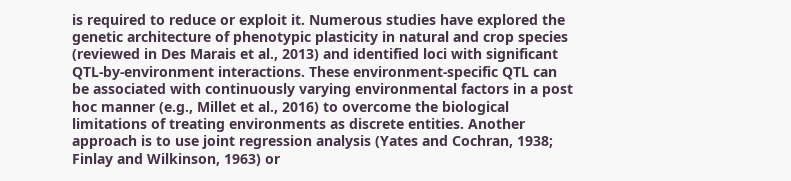is required to reduce or exploit it. Numerous studies have explored the genetic architecture of phenotypic plasticity in natural and crop species (reviewed in Des Marais et al., 2013) and identified loci with significant QTL-by-environment interactions. These environment-specific QTL can be associated with continuously varying environmental factors in a post hoc manner (e.g., Millet et al., 2016) to overcome the biological limitations of treating environments as discrete entities. Another approach is to use joint regression analysis (Yates and Cochran, 1938; Finlay and Wilkinson, 1963) or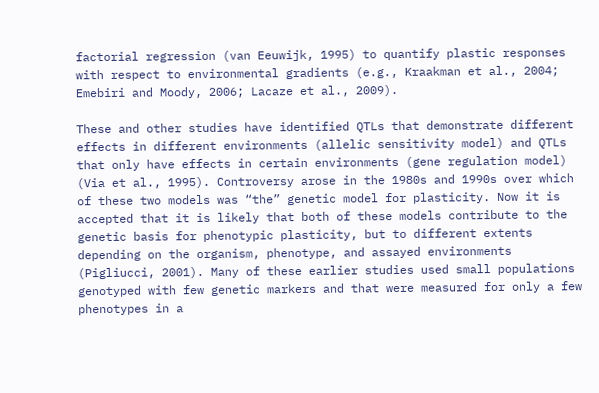factorial regression (van Eeuwijk, 1995) to quantify plastic responses with respect to environmental gradients (e.g., Kraakman et al., 2004; Emebiri and Moody, 2006; Lacaze et al., 2009).

These and other studies have identified QTLs that demonstrate different effects in different environments (allelic sensitivity model) and QTLs that only have effects in certain environments (gene regulation model) (Via et al., 1995). Controversy arose in the 1980s and 1990s over which of these two models was “the” genetic model for plasticity. Now it is accepted that it is likely that both of these models contribute to the genetic basis for phenotypic plasticity, but to different extents depending on the organism, phenotype, and assayed environments (Pigliucci, 2001). Many of these earlier studies used small populations genotyped with few genetic markers and that were measured for only a few phenotypes in a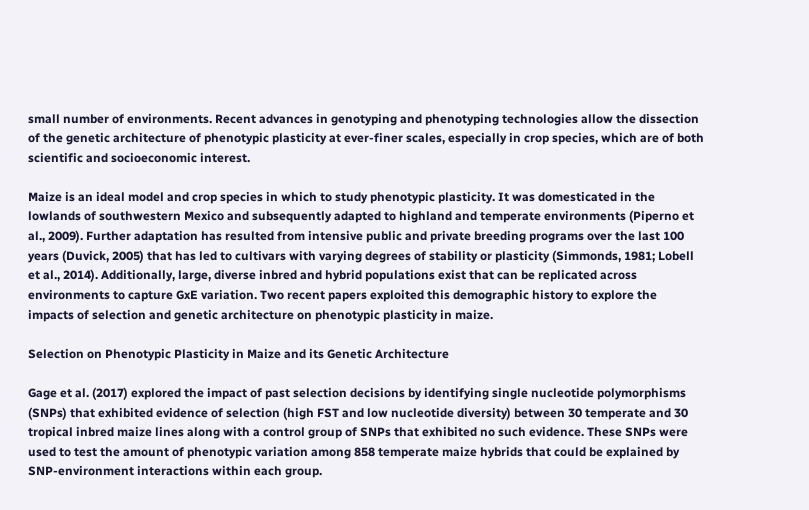small number of environments. Recent advances in genotyping and phenotyping technologies allow the dissection of the genetic architecture of phenotypic plasticity at ever-finer scales, especially in crop species, which are of both scientific and socioeconomic interest.

Maize is an ideal model and crop species in which to study phenotypic plasticity. It was domesticated in the lowlands of southwestern Mexico and subsequently adapted to highland and temperate environments (Piperno et al., 2009). Further adaptation has resulted from intensive public and private breeding programs over the last 100 years (Duvick, 2005) that has led to cultivars with varying degrees of stability or plasticity (Simmonds, 1981; Lobell et al., 2014). Additionally, large, diverse inbred and hybrid populations exist that can be replicated across environments to capture GxE variation. Two recent papers exploited this demographic history to explore the impacts of selection and genetic architecture on phenotypic plasticity in maize.

Selection on Phenotypic Plasticity in Maize and its Genetic Architecture

Gage et al. (2017) explored the impact of past selection decisions by identifying single nucleotide polymorphisms (SNPs) that exhibited evidence of selection (high FST and low nucleotide diversity) between 30 temperate and 30 tropical inbred maize lines along with a control group of SNPs that exhibited no such evidence. These SNPs were used to test the amount of phenotypic variation among 858 temperate maize hybrids that could be explained by SNP-environment interactions within each group.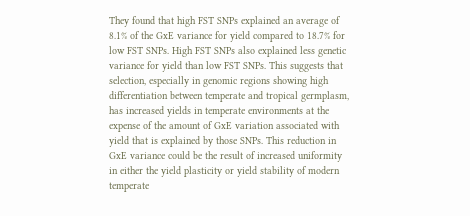They found that high FST SNPs explained an average of 8.1% of the GxE variance for yield compared to 18.7% for low FST SNPs. High FST SNPs also explained less genetic variance for yield than low FST SNPs. This suggests that selection, especially in genomic regions showing high differentiation between temperate and tropical germplasm, has increased yields in temperate environments at the expense of the amount of GxE variation associated with yield that is explained by those SNPs. This reduction in GxE variance could be the result of increased uniformity in either the yield plasticity or yield stability of modern temperate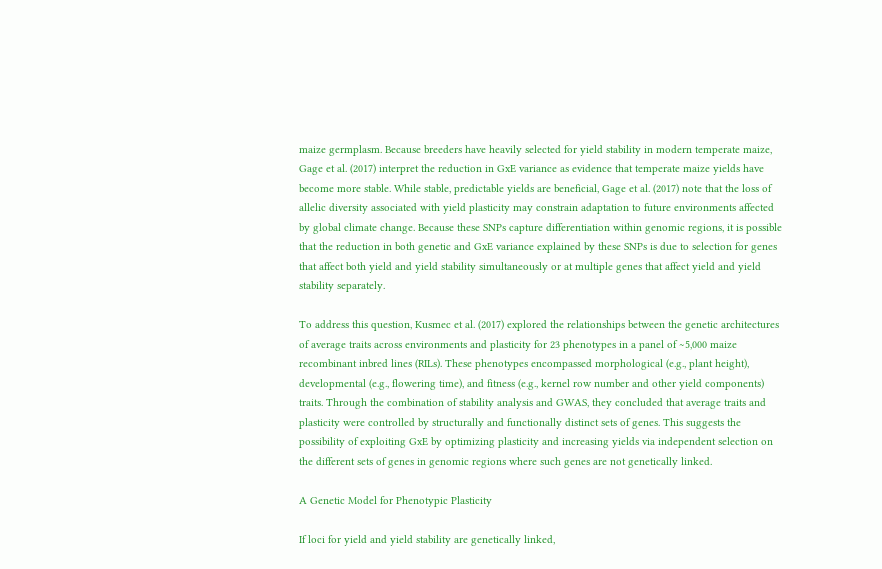maize germplasm. Because breeders have heavily selected for yield stability in modern temperate maize, Gage et al. (2017) interpret the reduction in GxE variance as evidence that temperate maize yields have become more stable. While stable, predictable yields are beneficial, Gage et al. (2017) note that the loss of allelic diversity associated with yield plasticity may constrain adaptation to future environments affected by global climate change. Because these SNPs capture differentiation within genomic regions, it is possible that the reduction in both genetic and GxE variance explained by these SNPs is due to selection for genes that affect both yield and yield stability simultaneously or at multiple genes that affect yield and yield stability separately.

To address this question, Kusmec et al. (2017) explored the relationships between the genetic architectures of average traits across environments and plasticity for 23 phenotypes in a panel of ∼5,000 maize recombinant inbred lines (RILs). These phenotypes encompassed morphological (e.g., plant height), developmental (e.g., flowering time), and fitness (e.g., kernel row number and other yield components) traits. Through the combination of stability analysis and GWAS, they concluded that average traits and plasticity were controlled by structurally and functionally distinct sets of genes. This suggests the possibility of exploiting GxE by optimizing plasticity and increasing yields via independent selection on the different sets of genes in genomic regions where such genes are not genetically linked.

A Genetic Model for Phenotypic Plasticity

If loci for yield and yield stability are genetically linked,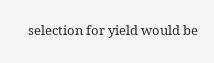selection for yield would be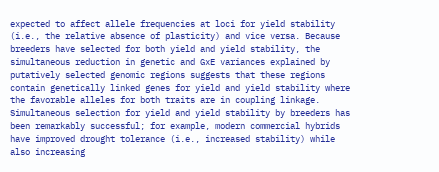expected to affect allele frequencies at loci for yield stability (i.e., the relative absence of plasticity) and vice versa. Because breeders have selected for both yield and yield stability, the simultaneous reduction in genetic and GxE variances explained by putatively selected genomic regions suggests that these regions contain genetically linked genes for yield and yield stability where the favorable alleles for both traits are in coupling linkage. Simultaneous selection for yield and yield stability by breeders has been remarkably successful; for example, modern commercial hybrids have improved drought tolerance (i.e., increased stability) while also increasing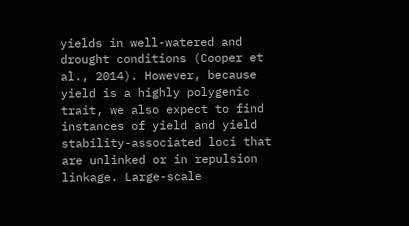yields in well-watered and drought conditions (Cooper et al., 2014). However, because yield is a highly polygenic trait, we also expect to find instances of yield and yield stability-associated loci that are unlinked or in repulsion linkage. Large-scale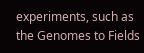experiments, such as the Genomes to Fields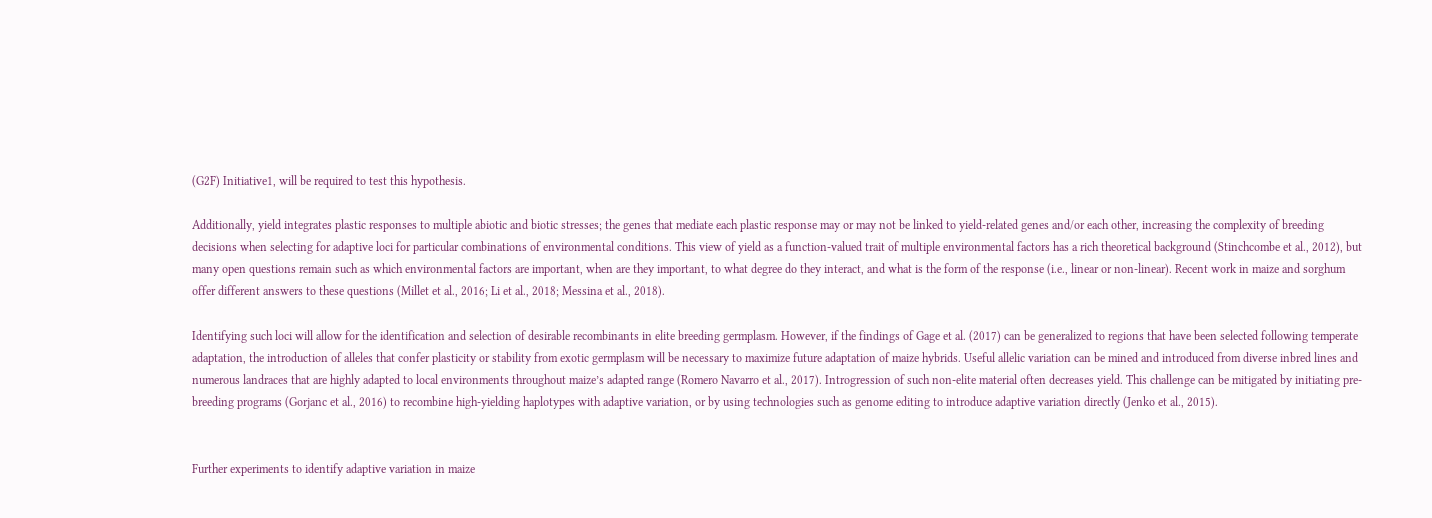(G2F) Initiative1, will be required to test this hypothesis.

Additionally, yield integrates plastic responses to multiple abiotic and biotic stresses; the genes that mediate each plastic response may or may not be linked to yield-related genes and/or each other, increasing the complexity of breeding decisions when selecting for adaptive loci for particular combinations of environmental conditions. This view of yield as a function-valued trait of multiple environmental factors has a rich theoretical background (Stinchcombe et al., 2012), but many open questions remain such as which environmental factors are important, when are they important, to what degree do they interact, and what is the form of the response (i.e., linear or non-linear). Recent work in maize and sorghum offer different answers to these questions (Millet et al., 2016; Li et al., 2018; Messina et al., 2018).

Identifying such loci will allow for the identification and selection of desirable recombinants in elite breeding germplasm. However, if the findings of Gage et al. (2017) can be generalized to regions that have been selected following temperate adaptation, the introduction of alleles that confer plasticity or stability from exotic germplasm will be necessary to maximize future adaptation of maize hybrids. Useful allelic variation can be mined and introduced from diverse inbred lines and numerous landraces that are highly adapted to local environments throughout maize’s adapted range (Romero Navarro et al., 2017). Introgression of such non-elite material often decreases yield. This challenge can be mitigated by initiating pre-breeding programs (Gorjanc et al., 2016) to recombine high-yielding haplotypes with adaptive variation, or by using technologies such as genome editing to introduce adaptive variation directly (Jenko et al., 2015).


Further experiments to identify adaptive variation in maize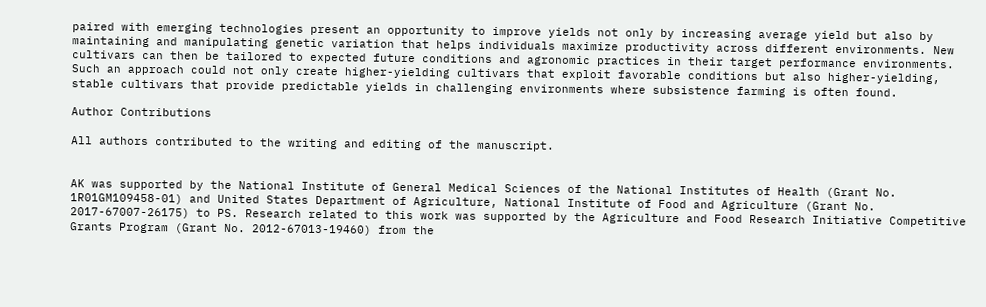paired with emerging technologies present an opportunity to improve yields not only by increasing average yield but also by maintaining and manipulating genetic variation that helps individuals maximize productivity across different environments. New cultivars can then be tailored to expected future conditions and agronomic practices in their target performance environments. Such an approach could not only create higher-yielding cultivars that exploit favorable conditions but also higher-yielding, stable cultivars that provide predictable yields in challenging environments where subsistence farming is often found.

Author Contributions

All authors contributed to the writing and editing of the manuscript.


AK was supported by the National Institute of General Medical Sciences of the National Institutes of Health (Grant No. 1R01GM109458-01) and United States Department of Agriculture, National Institute of Food and Agriculture (Grant No. 2017-67007-26175) to PS. Research related to this work was supported by the Agriculture and Food Research Initiative Competitive Grants Program (Grant No. 2012-67013-19460) from the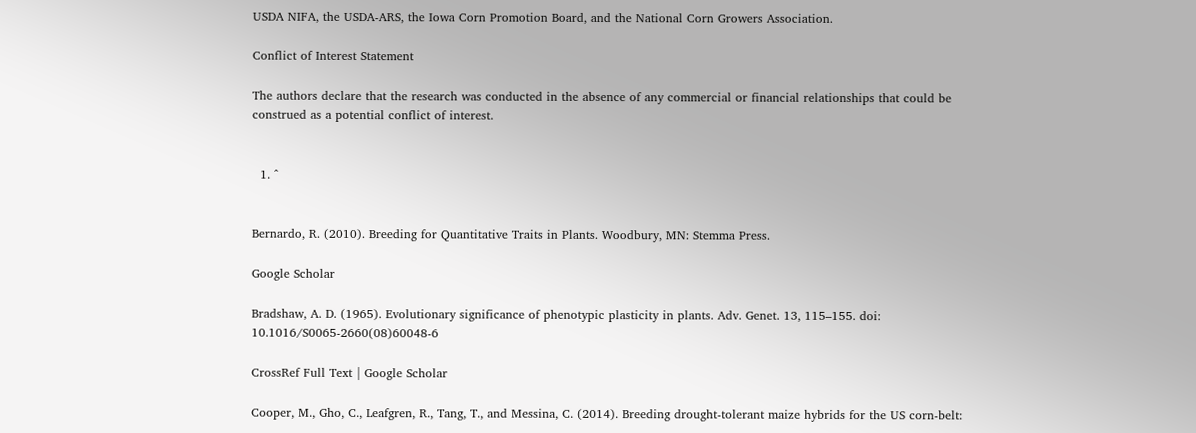USDA NIFA, the USDA-ARS, the Iowa Corn Promotion Board, and the National Corn Growers Association.

Conflict of Interest Statement

The authors declare that the research was conducted in the absence of any commercial or financial relationships that could be construed as a potential conflict of interest.


  1. ^


Bernardo, R. (2010). Breeding for Quantitative Traits in Plants. Woodbury, MN: Stemma Press.

Google Scholar

Bradshaw, A. D. (1965). Evolutionary significance of phenotypic plasticity in plants. Adv. Genet. 13, 115–155. doi: 10.1016/S0065-2660(08)60048-6

CrossRef Full Text | Google Scholar

Cooper, M., Gho, C., Leafgren, R., Tang, T., and Messina, C. (2014). Breeding drought-tolerant maize hybrids for the US corn-belt: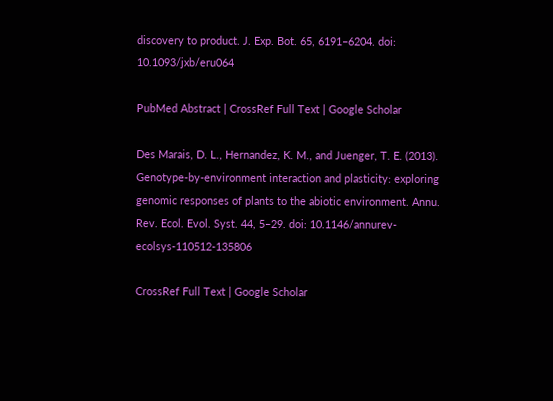discovery to product. J. Exp. Bot. 65, 6191–6204. doi: 10.1093/jxb/eru064

PubMed Abstract | CrossRef Full Text | Google Scholar

Des Marais, D. L., Hernandez, K. M., and Juenger, T. E. (2013). Genotype-by-environment interaction and plasticity: exploring genomic responses of plants to the abiotic environment. Annu. Rev. Ecol. Evol. Syst. 44, 5–29. doi: 10.1146/annurev-ecolsys-110512-135806

CrossRef Full Text | Google Scholar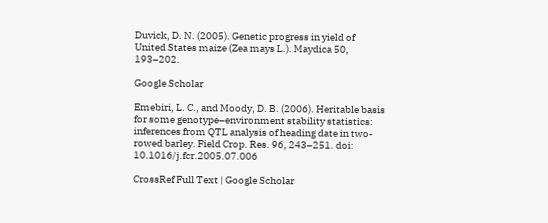Duvick, D. N. (2005). Genetic progress in yield of United States maize (Zea mays L.). Maydica 50, 193–202.

Google Scholar

Emebiri, L. C., and Moody, D. B. (2006). Heritable basis for some genotype–environment stability statistics: inferences from QTL analysis of heading date in two-rowed barley. Field Crop. Res. 96, 243–251. doi: 10.1016/j.fcr.2005.07.006

CrossRef Full Text | Google Scholar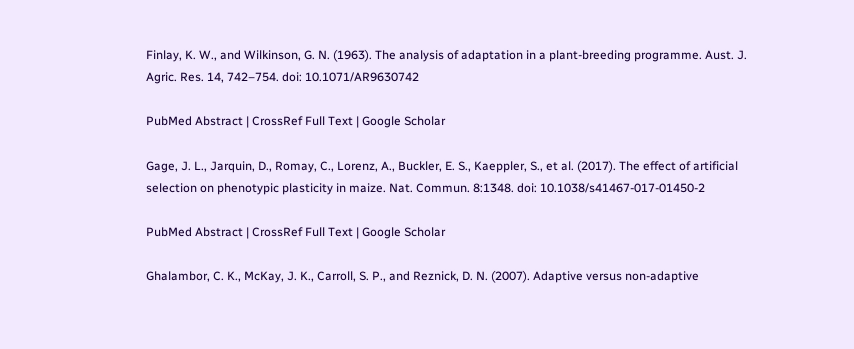Finlay, K. W., and Wilkinson, G. N. (1963). The analysis of adaptation in a plant-breeding programme. Aust. J. Agric. Res. 14, 742–754. doi: 10.1071/AR9630742

PubMed Abstract | CrossRef Full Text | Google Scholar

Gage, J. L., Jarquin, D., Romay, C., Lorenz, A., Buckler, E. S., Kaeppler, S., et al. (2017). The effect of artificial selection on phenotypic plasticity in maize. Nat. Commun. 8:1348. doi: 10.1038/s41467-017-01450-2

PubMed Abstract | CrossRef Full Text | Google Scholar

Ghalambor, C. K., McKay, J. K., Carroll, S. P., and Reznick, D. N. (2007). Adaptive versus non-adaptive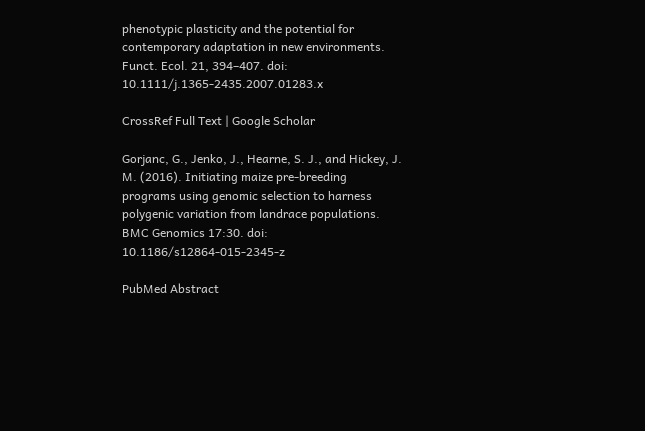phenotypic plasticity and the potential for contemporary adaptation in new environments. Funct. Ecol. 21, 394–407. doi: 10.1111/j.1365-2435.2007.01283.x

CrossRef Full Text | Google Scholar

Gorjanc, G., Jenko, J., Hearne, S. J., and Hickey, J. M. (2016). Initiating maize pre-breeding programs using genomic selection to harness polygenic variation from landrace populations. BMC Genomics 17:30. doi: 10.1186/s12864-015-2345-z

PubMed Abstract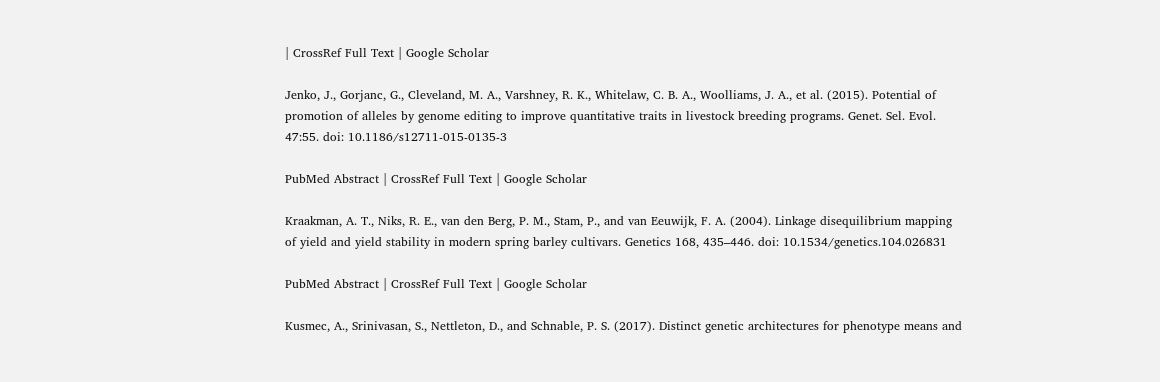| CrossRef Full Text | Google Scholar

Jenko, J., Gorjanc, G., Cleveland, M. A., Varshney, R. K., Whitelaw, C. B. A., Woolliams, J. A., et al. (2015). Potential of promotion of alleles by genome editing to improve quantitative traits in livestock breeding programs. Genet. Sel. Evol. 47:55. doi: 10.1186/s12711-015-0135-3

PubMed Abstract | CrossRef Full Text | Google Scholar

Kraakman, A. T., Niks, R. E., van den Berg, P. M., Stam, P., and van Eeuwijk, F. A. (2004). Linkage disequilibrium mapping of yield and yield stability in modern spring barley cultivars. Genetics 168, 435–446. doi: 10.1534/genetics.104.026831

PubMed Abstract | CrossRef Full Text | Google Scholar

Kusmec, A., Srinivasan, S., Nettleton, D., and Schnable, P. S. (2017). Distinct genetic architectures for phenotype means and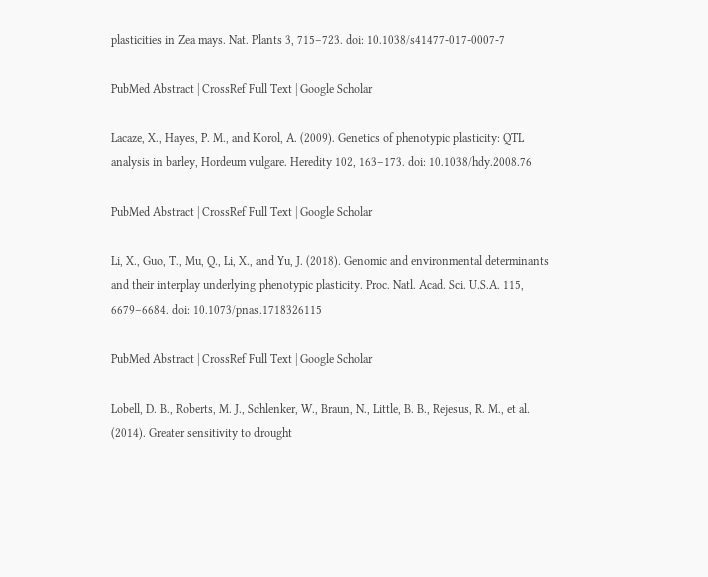plasticities in Zea mays. Nat. Plants 3, 715–723. doi: 10.1038/s41477-017-0007-7

PubMed Abstract | CrossRef Full Text | Google Scholar

Lacaze, X., Hayes, P. M., and Korol, A. (2009). Genetics of phenotypic plasticity: QTL analysis in barley, Hordeum vulgare. Heredity 102, 163–173. doi: 10.1038/hdy.2008.76

PubMed Abstract | CrossRef Full Text | Google Scholar

Li, X., Guo, T., Mu, Q., Li, X., and Yu, J. (2018). Genomic and environmental determinants and their interplay underlying phenotypic plasticity. Proc. Natl. Acad. Sci. U.S.A. 115, 6679–6684. doi: 10.1073/pnas.1718326115

PubMed Abstract | CrossRef Full Text | Google Scholar

Lobell, D. B., Roberts, M. J., Schlenker, W., Braun, N., Little, B. B., Rejesus, R. M., et al. (2014). Greater sensitivity to drought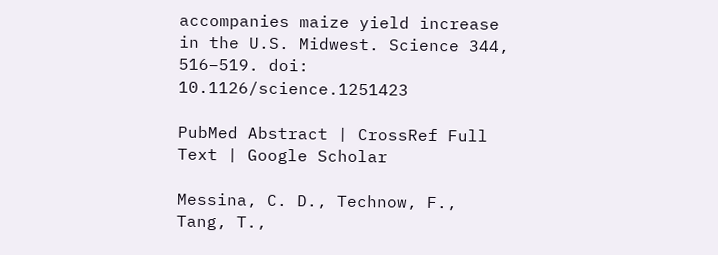accompanies maize yield increase in the U.S. Midwest. Science 344, 516–519. doi: 10.1126/science.1251423

PubMed Abstract | CrossRef Full Text | Google Scholar

Messina, C. D., Technow, F., Tang, T.,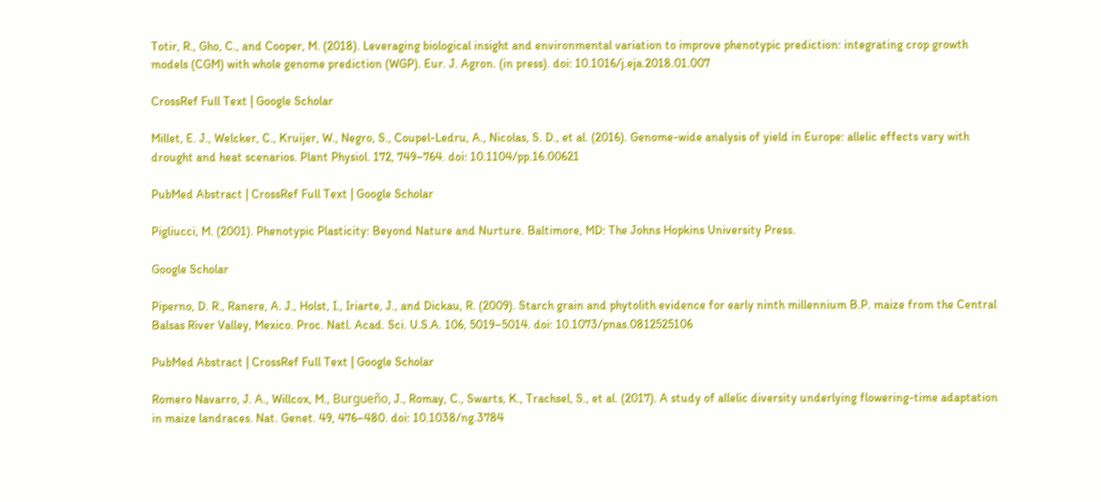Totir, R., Gho, C., and Cooper, M. (2018). Leveraging biological insight and environmental variation to improve phenotypic prediction: integrating crop growth models (CGM) with whole genome prediction (WGP). Eur. J. Agron. (in press). doi: 10.1016/j.eja.2018.01.007

CrossRef Full Text | Google Scholar

Millet, E. J., Welcker, C., Kruijer, W., Negro, S., Coupel-Ledru, A., Nicolas, S. D., et al. (2016). Genome-wide analysis of yield in Europe: allelic effects vary with drought and heat scenarios. Plant Physiol. 172, 749–764. doi: 10.1104/pp.16.00621

PubMed Abstract | CrossRef Full Text | Google Scholar

Pigliucci, M. (2001). Phenotypic Plasticity: Beyond Nature and Nurture. Baltimore, MD: The Johns Hopkins University Press.

Google Scholar

Piperno, D. R., Ranere, A. J., Holst, I., Iriarte, J., and Dickau, R. (2009). Starch grain and phytolith evidence for early ninth millennium B.P. maize from the Central Balsas River Valley, Mexico. Proc. Natl. Acad. Sci. U.S.A. 106, 5019–5014. doi: 10.1073/pnas.0812525106

PubMed Abstract | CrossRef Full Text | Google Scholar

Romero Navarro, J. A., Willcox, M., Burgueño, J., Romay, C., Swarts, K., Trachsel, S., et al. (2017). A study of allelic diversity underlying flowering-time adaptation in maize landraces. Nat. Genet. 49, 476–480. doi: 10.1038/ng.3784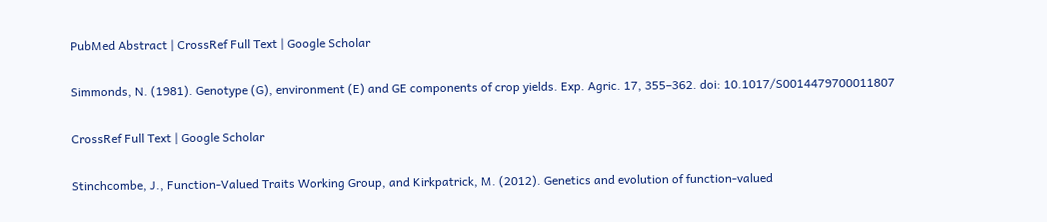PubMed Abstract | CrossRef Full Text | Google Scholar

Simmonds, N. (1981). Genotype (G), environment (E) and GE components of crop yields. Exp. Agric. 17, 355–362. doi: 10.1017/S0014479700011807

CrossRef Full Text | Google Scholar

Stinchcombe, J., Function-Valued Traits Working Group, and Kirkpatrick, M. (2012). Genetics and evolution of function-valued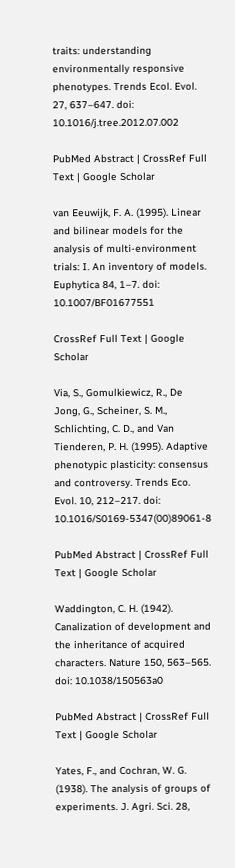traits: understanding environmentally responsive phenotypes. Trends Ecol. Evol. 27, 637–647. doi: 10.1016/j.tree.2012.07.002

PubMed Abstract | CrossRef Full Text | Google Scholar

van Eeuwijk, F. A. (1995). Linear and bilinear models for the analysis of multi-environment trials: I. An inventory of models. Euphytica 84, 1–7. doi: 10.1007/BF01677551

CrossRef Full Text | Google Scholar

Via, S., Gomulkiewicz, R., De Jong, G., Scheiner, S. M., Schlichting, C. D., and Van Tienderen, P. H. (1995). Adaptive phenotypic plasticity: consensus and controversy. Trends Eco. Evol. 10, 212–217. doi: 10.1016/S0169-5347(00)89061-8

PubMed Abstract | CrossRef Full Text | Google Scholar

Waddington, C. H. (1942). Canalization of development and the inheritance of acquired characters. Nature 150, 563–565. doi: 10.1038/150563a0

PubMed Abstract | CrossRef Full Text | Google Scholar

Yates, F., and Cochran, W. G. (1938). The analysis of groups of experiments. J. Agri. Sci. 28,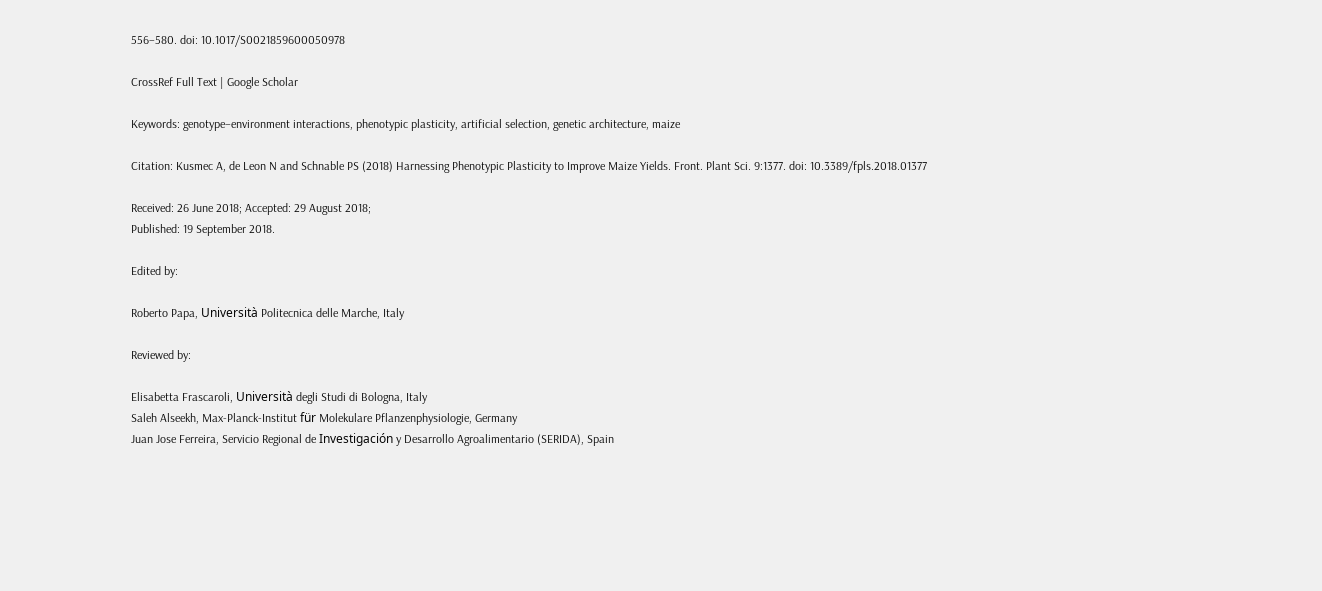556–580. doi: 10.1017/S0021859600050978

CrossRef Full Text | Google Scholar

Keywords: genotype–environment interactions, phenotypic plasticity, artificial selection, genetic architecture, maize

Citation: Kusmec A, de Leon N and Schnable PS (2018) Harnessing Phenotypic Plasticity to Improve Maize Yields. Front. Plant Sci. 9:1377. doi: 10.3389/fpls.2018.01377

Received: 26 June 2018; Accepted: 29 August 2018;
Published: 19 September 2018.

Edited by:

Roberto Papa, Università Politecnica delle Marche, Italy

Reviewed by:

Elisabetta Frascaroli, Università degli Studi di Bologna, Italy
Saleh Alseekh, Max-Planck-Institut für Molekulare Pflanzenphysiologie, Germany
Juan Jose Ferreira, Servicio Regional de Investigación y Desarrollo Agroalimentario (SERIDA), Spain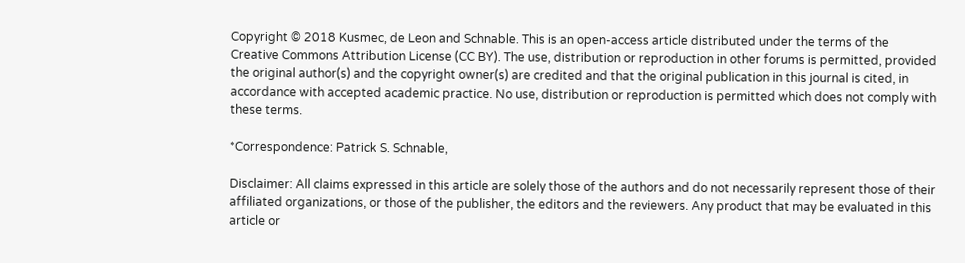Copyright © 2018 Kusmec, de Leon and Schnable. This is an open-access article distributed under the terms of the Creative Commons Attribution License (CC BY). The use, distribution or reproduction in other forums is permitted, provided the original author(s) and the copyright owner(s) are credited and that the original publication in this journal is cited, in accordance with accepted academic practice. No use, distribution or reproduction is permitted which does not comply with these terms.

*Correspondence: Patrick S. Schnable,

Disclaimer: All claims expressed in this article are solely those of the authors and do not necessarily represent those of their affiliated organizations, or those of the publisher, the editors and the reviewers. Any product that may be evaluated in this article or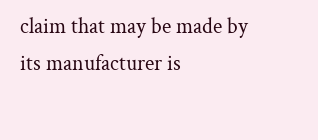claim that may be made by its manufacturer is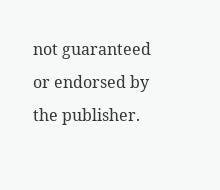not guaranteed or endorsed by the publisher.